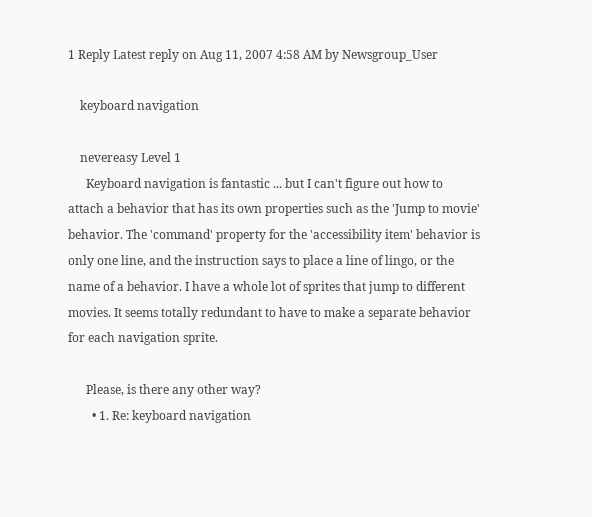1 Reply Latest reply on Aug 11, 2007 4:58 AM by Newsgroup_User

    keyboard navigation

    nevereasy Level 1
      Keyboard navigation is fantastic ... but I can't figure out how to attach a behavior that has its own properties such as the 'Jump to movie' behavior. The 'command' property for the 'accessibility item' behavior is only one line, and the instruction says to place a line of lingo, or the name of a behavior. I have a whole lot of sprites that jump to different movies. It seems totally redundant to have to make a separate behavior for each navigation sprite.

      Please, is there any other way?
        • 1. Re: keyboard navigation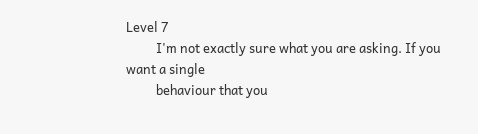Level 7
          I'm not exactly sure what you are asking. If you want a single
          behaviour that you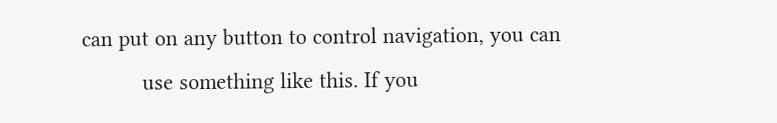can put on any button to control navigation, you can
          use something like this. If you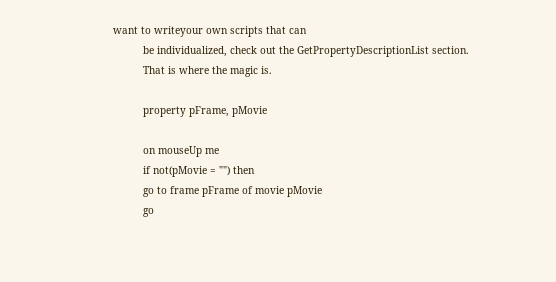want to writeyour own scripts that can
          be individualized, check out the GetPropertyDescriptionList section.
          That is where the magic is.

          property pFrame, pMovie

          on mouseUp me
          if not(pMovie = "") then
          go to frame pFrame of movie pMovie
          go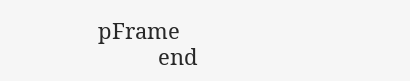pFrame
          end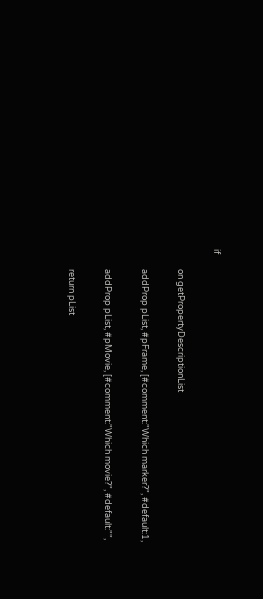if

          on getPropertyDescriptionList

          addProp pList, #pFrame, [#comment:"Which marker?", #default:1,

          addProp pList, #pMovie, [#comment:"Which movie?", #default:"",

          return pList